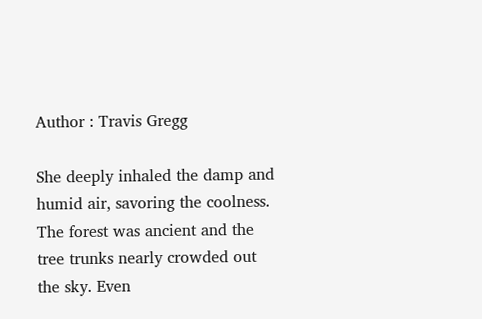Author : Travis Gregg

She deeply inhaled the damp and humid air, savoring the coolness. The forest was ancient and the tree trunks nearly crowded out the sky. Even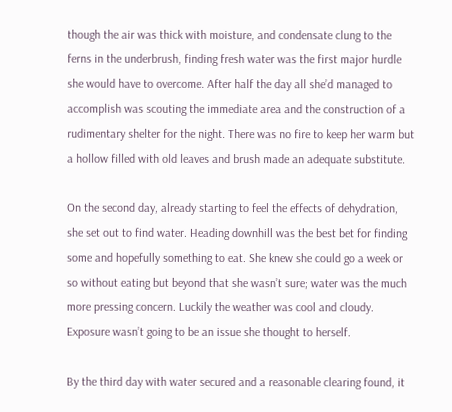though the air was thick with moisture, and condensate clung to the ferns in the underbrush, finding fresh water was the first major hurdle she would have to overcome. After half the day all she’d managed to accomplish was scouting the immediate area and the construction of a rudimentary shelter for the night. There was no fire to keep her warm but a hollow filled with old leaves and brush made an adequate substitute.

On the second day, already starting to feel the effects of dehydration, she set out to find water. Heading downhill was the best bet for finding some and hopefully something to eat. She knew she could go a week or so without eating but beyond that she wasn’t sure; water was the much more pressing concern. Luckily the weather was cool and cloudy. Exposure wasn’t going to be an issue she thought to herself.

By the third day with water secured and a reasonable clearing found, it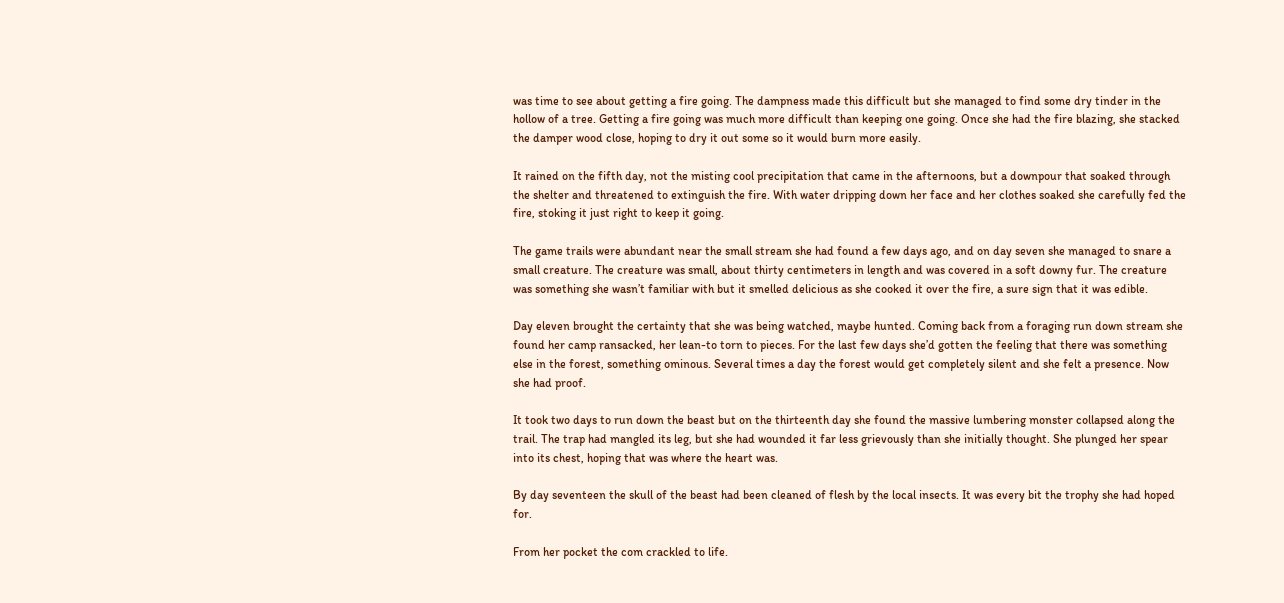was time to see about getting a fire going. The dampness made this difficult but she managed to find some dry tinder in the hollow of a tree. Getting a fire going was much more difficult than keeping one going. Once she had the fire blazing, she stacked the damper wood close, hoping to dry it out some so it would burn more easily.

It rained on the fifth day, not the misting cool precipitation that came in the afternoons, but a downpour that soaked through the shelter and threatened to extinguish the fire. With water dripping down her face and her clothes soaked she carefully fed the fire, stoking it just right to keep it going.

The game trails were abundant near the small stream she had found a few days ago, and on day seven she managed to snare a small creature. The creature was small, about thirty centimeters in length and was covered in a soft downy fur. The creature was something she wasn’t familiar with but it smelled delicious as she cooked it over the fire, a sure sign that it was edible.

Day eleven brought the certainty that she was being watched, maybe hunted. Coming back from a foraging run down stream she found her camp ransacked, her lean-to torn to pieces. For the last few days she’d gotten the feeling that there was something else in the forest, something ominous. Several times a day the forest would get completely silent and she felt a presence. Now she had proof.

It took two days to run down the beast but on the thirteenth day she found the massive lumbering monster collapsed along the trail. The trap had mangled its leg, but she had wounded it far less grievously than she initially thought. She plunged her spear into its chest, hoping that was where the heart was.

By day seventeen the skull of the beast had been cleaned of flesh by the local insects. It was every bit the trophy she had hoped for.

From her pocket the com crackled to life.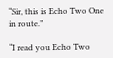“Sir, this is Echo Two One in route.”

“I read you Echo Two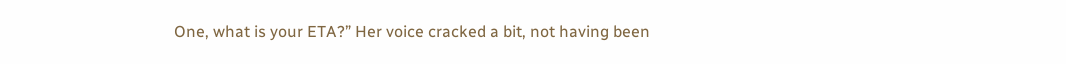One, what is your ETA?” Her voice cracked a bit, not having been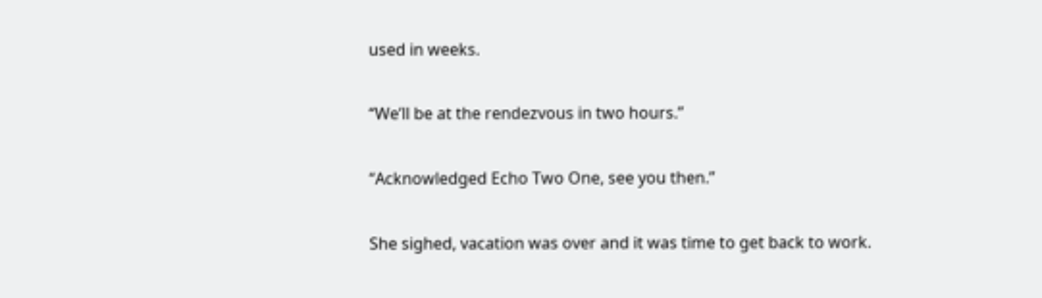used in weeks.

“We’ll be at the rendezvous in two hours.”

“Acknowledged Echo Two One, see you then.”

She sighed, vacation was over and it was time to get back to work.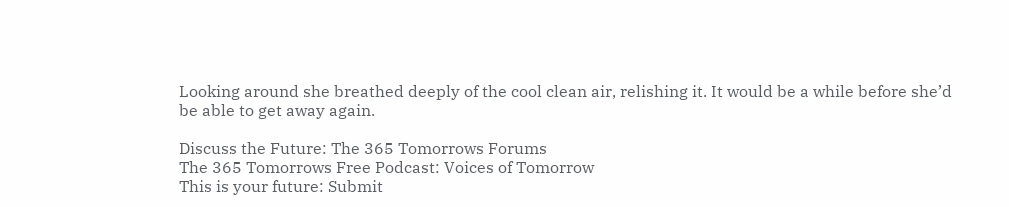Looking around she breathed deeply of the cool clean air, relishing it. It would be a while before she’d be able to get away again.

Discuss the Future: The 365 Tomorrows Forums
The 365 Tomorrows Free Podcast: Voices of Tomorrow
This is your future: Submit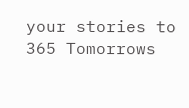your stories to 365 Tomorrows